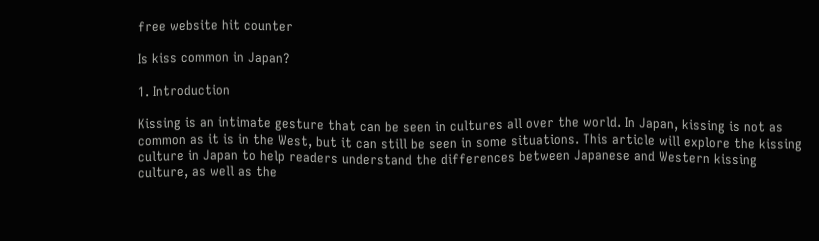free website hit counter

Is kiss common in Japan?

1. Introduction

Kissing is an intimate gesture that can be seen in cultures all over the world. In Japan, kissing is not as common as it is in the West, but it can still be seen in some situations. This article will explore the kissing culture in Japan to help readers understand the differences between Japanese and Western kissing culture, as well as the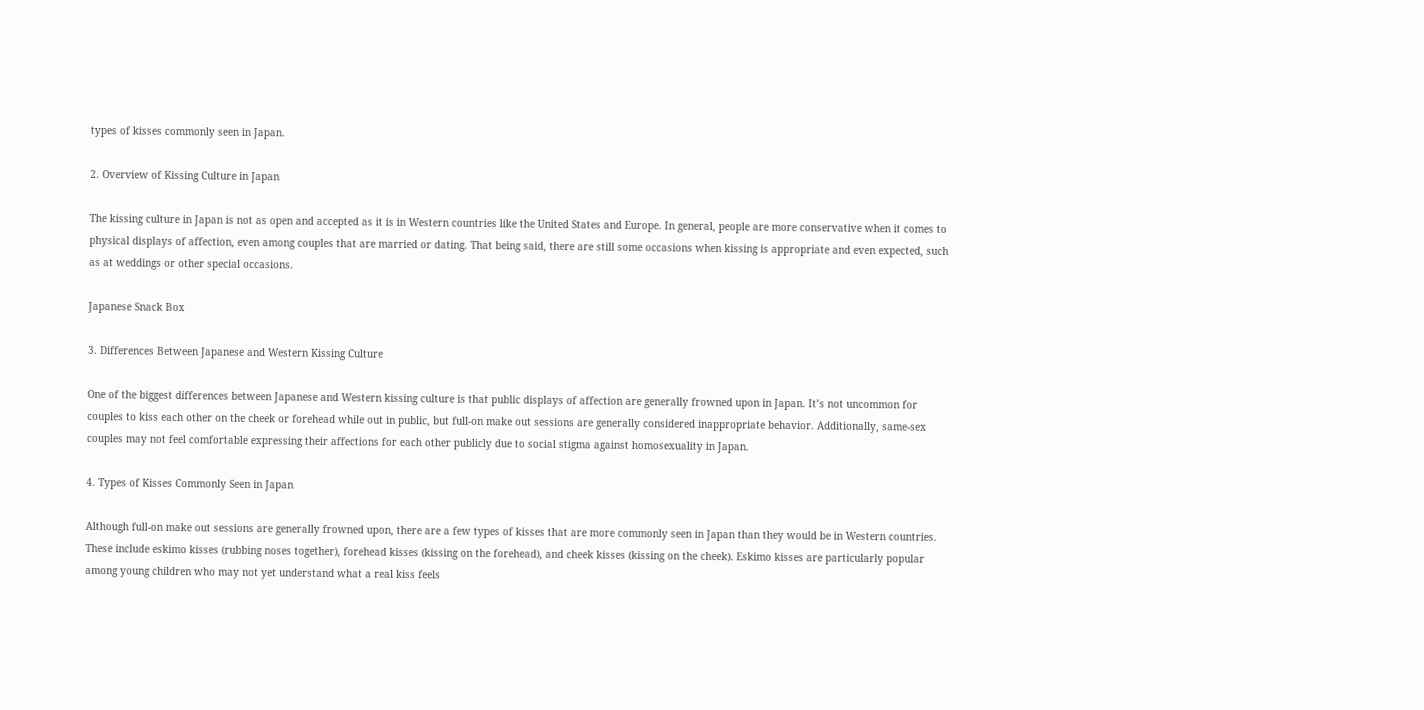types of kisses commonly seen in Japan.

2. Overview of Kissing Culture in Japan

The kissing culture in Japan is not as open and accepted as it is in Western countries like the United States and Europe. In general, people are more conservative when it comes to physical displays of affection, even among couples that are married or dating. That being said, there are still some occasions when kissing is appropriate and even expected, such as at weddings or other special occasions.

Japanese Snack Box

3. Differences Between Japanese and Western Kissing Culture

One of the biggest differences between Japanese and Western kissing culture is that public displays of affection are generally frowned upon in Japan. It’s not uncommon for couples to kiss each other on the cheek or forehead while out in public, but full-on make out sessions are generally considered inappropriate behavior. Additionally, same-sex couples may not feel comfortable expressing their affections for each other publicly due to social stigma against homosexuality in Japan.

4. Types of Kisses Commonly Seen in Japan

Although full-on make out sessions are generally frowned upon, there are a few types of kisses that are more commonly seen in Japan than they would be in Western countries. These include eskimo kisses (rubbing noses together), forehead kisses (kissing on the forehead), and cheek kisses (kissing on the cheek). Eskimo kisses are particularly popular among young children who may not yet understand what a real kiss feels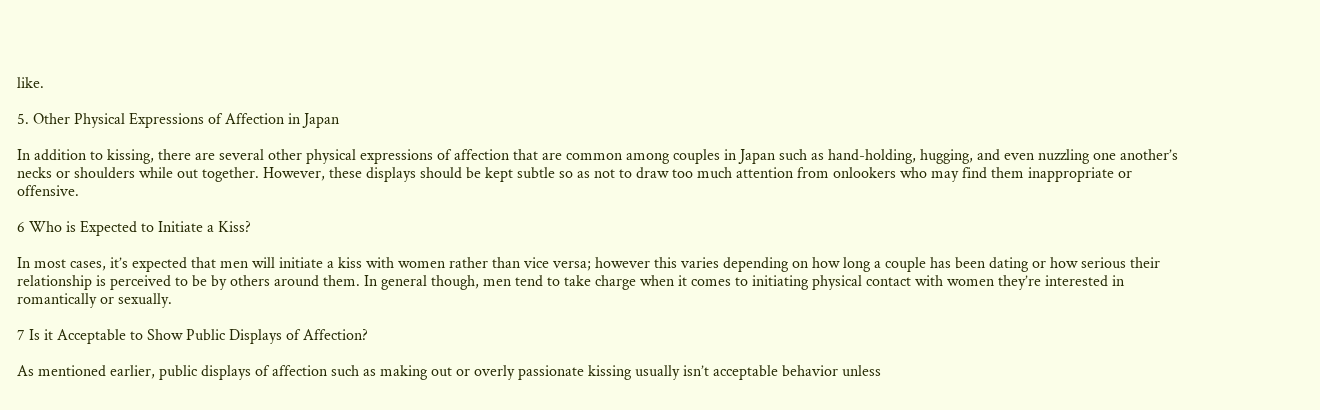like.

5. Other Physical Expressions of Affection in Japan

In addition to kissing, there are several other physical expressions of affection that are common among couples in Japan such as hand-holding, hugging, and even nuzzling one another’s necks or shoulders while out together. However, these displays should be kept subtle so as not to draw too much attention from onlookers who may find them inappropriate or offensive.

6 Who is Expected to Initiate a Kiss?

In most cases, it’s expected that men will initiate a kiss with women rather than vice versa; however this varies depending on how long a couple has been dating or how serious their relationship is perceived to be by others around them. In general though, men tend to take charge when it comes to initiating physical contact with women they’re interested in romantically or sexually.

7 Is it Acceptable to Show Public Displays of Affection?

As mentioned earlier, public displays of affection such as making out or overly passionate kissing usually isn’t acceptable behavior unless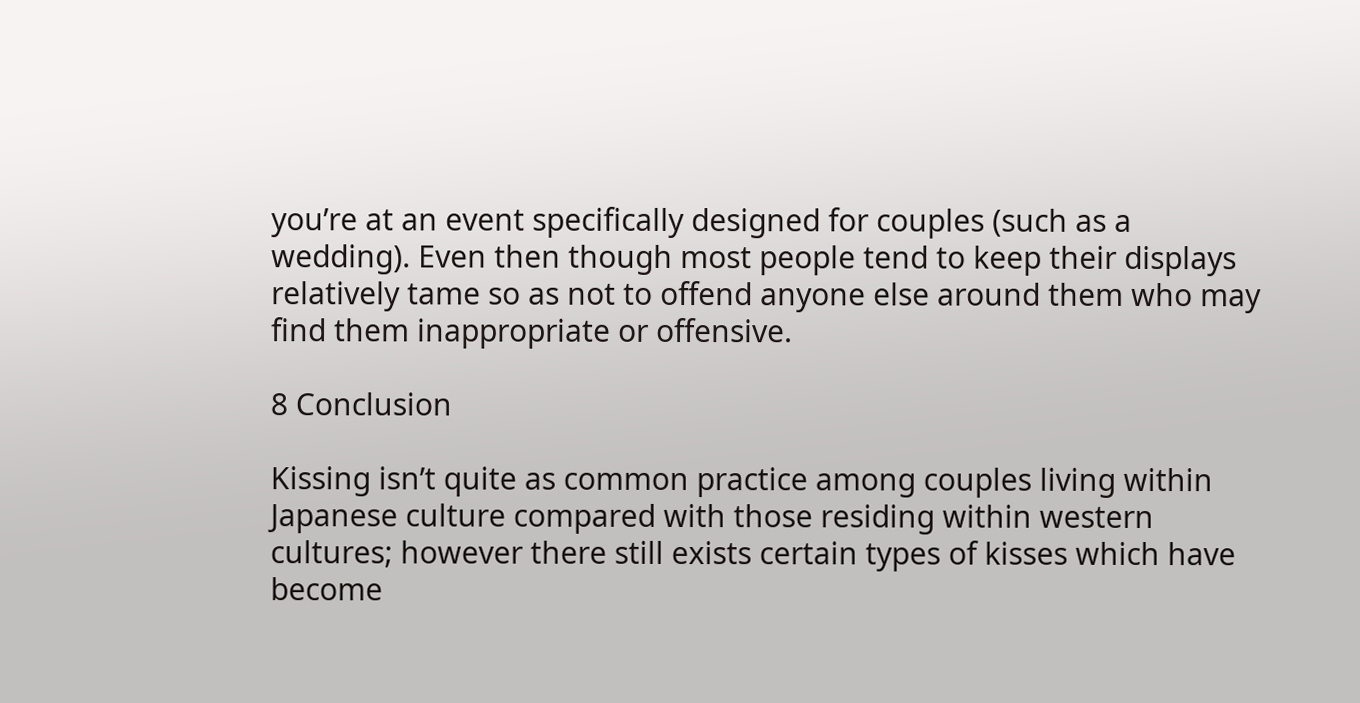you’re at an event specifically designed for couples (such as a wedding). Even then though most people tend to keep their displays relatively tame so as not to offend anyone else around them who may find them inappropriate or offensive.

8 Conclusion

Kissing isn’t quite as common practice among couples living within Japanese culture compared with those residing within western cultures; however there still exists certain types of kisses which have become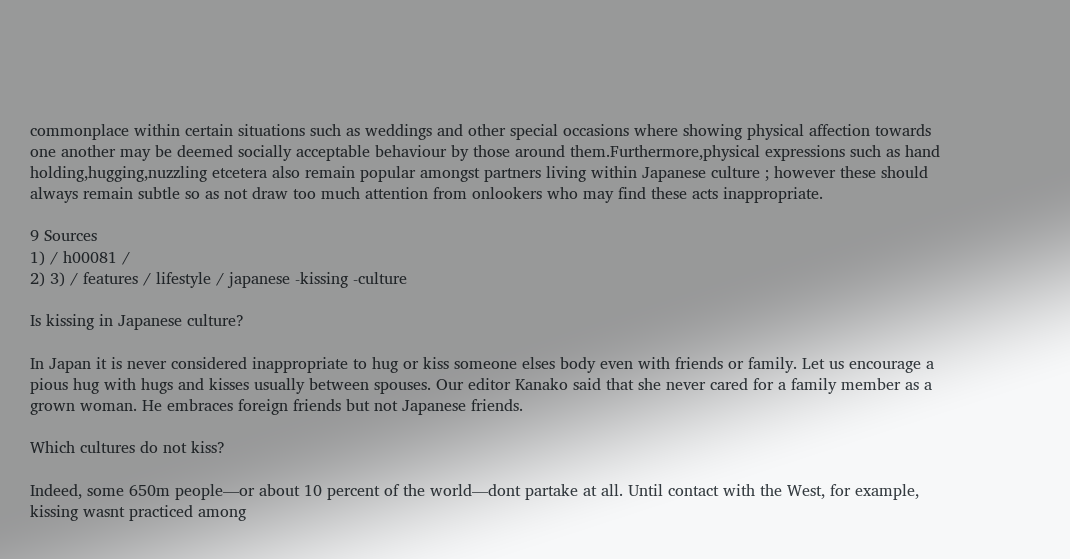commonplace within certain situations such as weddings and other special occasions where showing physical affection towards one another may be deemed socially acceptable behaviour by those around them.Furthermore,physical expressions such as hand holding,hugging,nuzzling etcetera also remain popular amongst partners living within Japanese culture ; however these should always remain subtle so as not draw too much attention from onlookers who may find these acts inappropriate.

9 Sources
1) / h00081 /
2) 3) / features / lifestyle / japanese -kissing -culture

Is kissing in Japanese culture?

In Japan it is never considered inappropriate to hug or kiss someone elses body even with friends or family. Let us encourage a pious hug with hugs and kisses usually between spouses. Our editor Kanako said that she never cared for a family member as a grown woman. He embraces foreign friends but not Japanese friends.

Which cultures do not kiss?

Indeed, some 650m people—or about 10 percent of the world—dont partake at all. Until contact with the West, for example, kissing wasnt practiced among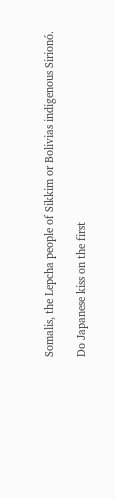Somalis, the Lepcha people of Sikkim or Bolivias indigenous Sirionó.

Do Japanese kiss on the first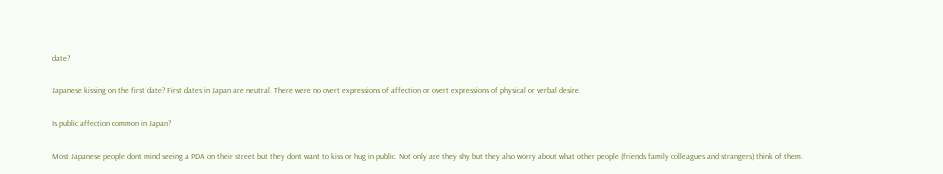date?

Japanese kissing on the first date? First dates in Japan are neutral. There were no overt expressions of affection or overt expressions of physical or verbal desire.

Is public affection common in Japan?

Most Japanese people dont mind seeing a PDA on their street but they dont want to kiss or hug in public. Not only are they shy but they also worry about what other people (friends family colleagues and strangers) think of them.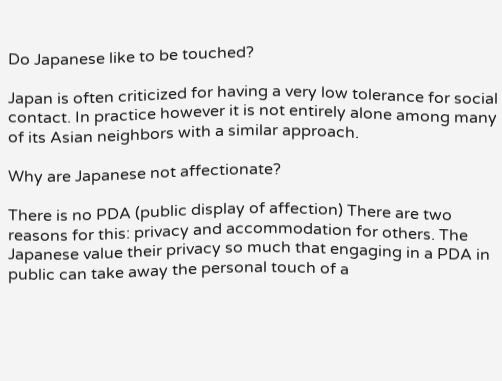Do Japanese like to be touched?

Japan is often criticized for having a very low tolerance for social contact. In practice however it is not entirely alone among many of its Asian neighbors with a similar approach.

Why are Japanese not affectionate?

There is no PDA (public display of affection) There are two reasons for this: privacy and accommodation for others. The Japanese value their privacy so much that engaging in a PDA in public can take away the personal touch of a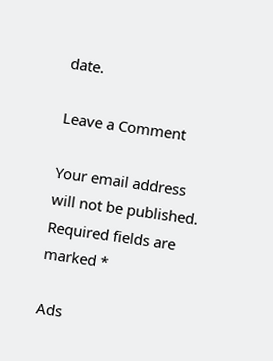date.

Leave a Comment

Your email address will not be published. Required fields are marked *

Ads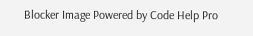Blocker Image Powered by Code Help Pro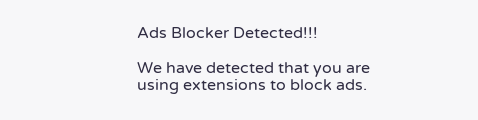Ads Blocker Detected!!!

We have detected that you are using extensions to block ads.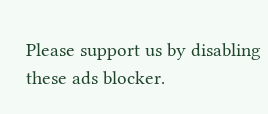Please support us by disabling these ads blocker.